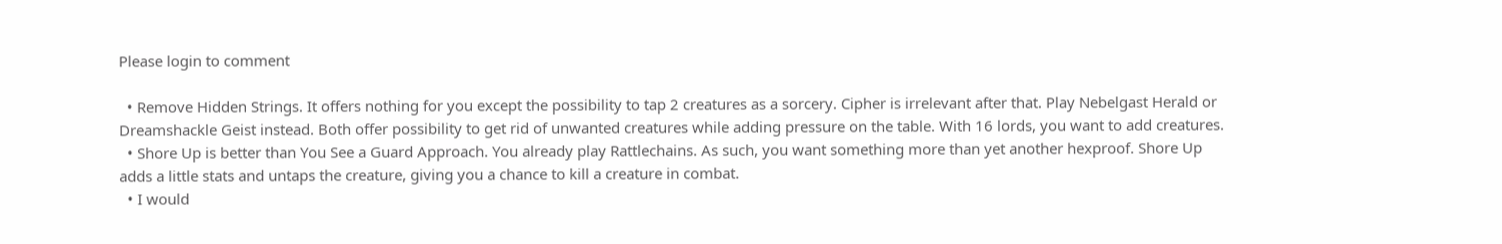Please login to comment

  • Remove Hidden Strings. It offers nothing for you except the possibility to tap 2 creatures as a sorcery. Cipher is irrelevant after that. Play Nebelgast Herald or Dreamshackle Geist instead. Both offer possibility to get rid of unwanted creatures while adding pressure on the table. With 16 lords, you want to add creatures.
  • Shore Up is better than You See a Guard Approach. You already play Rattlechains. As such, you want something more than yet another hexproof. Shore Up adds a little stats and untaps the creature, giving you a chance to kill a creature in combat.
  • I would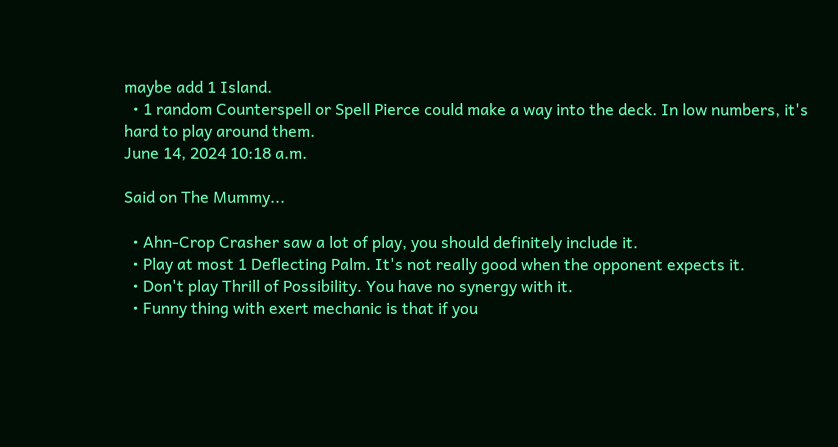maybe add 1 Island.
  • 1 random Counterspell or Spell Pierce could make a way into the deck. In low numbers, it's hard to play around them.
June 14, 2024 10:18 a.m.

Said on The Mummy...

  • Ahn-Crop Crasher saw a lot of play, you should definitely include it.
  • Play at most 1 Deflecting Palm. It's not really good when the opponent expects it.
  • Don't play Thrill of Possibility. You have no synergy with it.
  • Funny thing with exert mechanic is that if you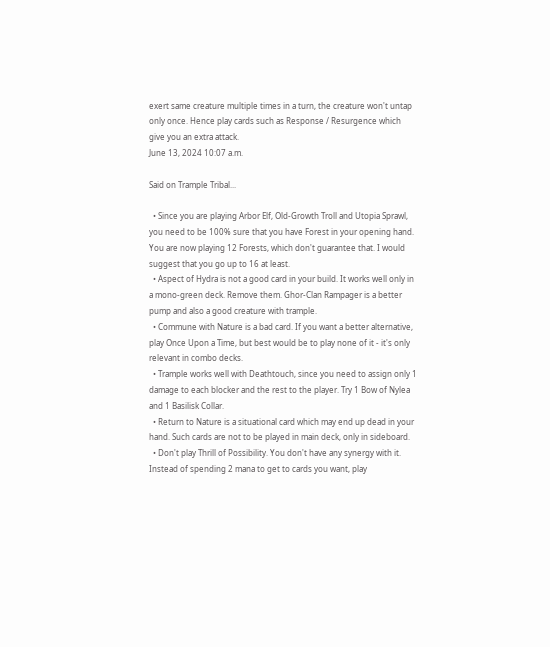exert same creature multiple times in a turn, the creature won't untap only once. Hence play cards such as Response / Resurgence which give you an extra attack.
June 13, 2024 10:07 a.m.

Said on Trample Tribal...

  • Since you are playing Arbor Elf, Old-Growth Troll and Utopia Sprawl, you need to be 100% sure that you have Forest in your opening hand. You are now playing 12 Forests, which don't guarantee that. I would suggest that you go up to 16 at least.
  • Aspect of Hydra is not a good card in your build. It works well only in a mono-green deck. Remove them. Ghor-Clan Rampager is a better pump and also a good creature with trample.
  • Commune with Nature is a bad card. If you want a better alternative, play Once Upon a Time, but best would be to play none of it - it's only relevant in combo decks.
  • Trample works well with Deathtouch, since you need to assign only 1 damage to each blocker and the rest to the player. Try 1 Bow of Nylea and 1 Basilisk Collar.
  • Return to Nature is a situational card which may end up dead in your hand. Such cards are not to be played in main deck, only in sideboard.
  • Don't play Thrill of Possibility. You don't have any synergy with it. Instead of spending 2 mana to get to cards you want, play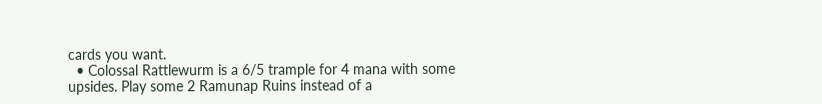cards you want.
  • Colossal Rattlewurm is a 6/5 trample for 4 mana with some upsides. Play some 2 Ramunap Ruins instead of a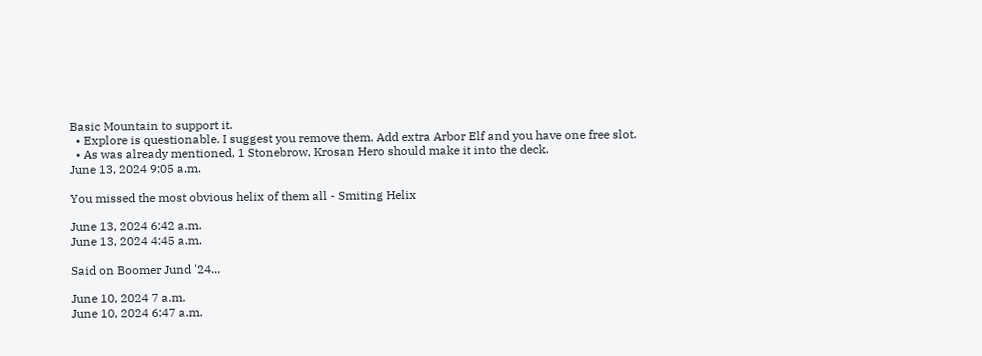Basic Mountain to support it.
  • Explore is questionable. I suggest you remove them. Add extra Arbor Elf and you have one free slot.
  • As was already mentioned, 1 Stonebrow, Krosan Hero should make it into the deck.
June 13, 2024 9:05 a.m.

You missed the most obvious helix of them all - Smiting Helix

June 13, 2024 6:42 a.m.
June 13, 2024 4:45 a.m.

Said on Boomer Jund '24...

June 10, 2024 7 a.m.
June 10, 2024 6:47 a.m.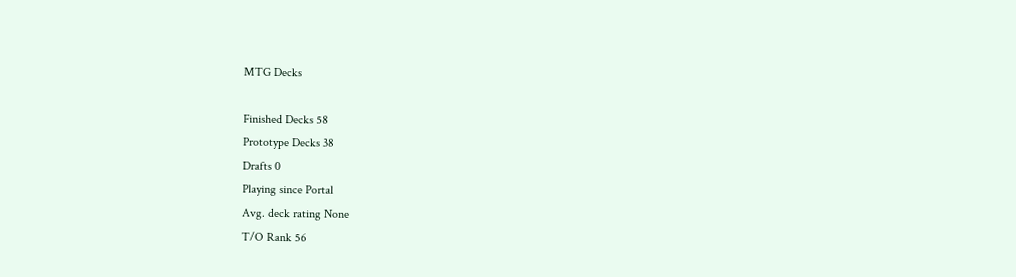MTG Decks

Finished Decks 58
Prototype Decks 38
Drafts 0
Playing since Portal
Avg. deck rating None
T/O Rank 56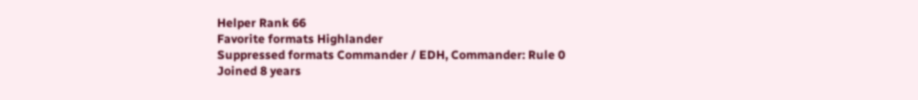Helper Rank 66
Favorite formats Highlander
Suppressed formats Commander / EDH, Commander: Rule 0
Joined 8 years